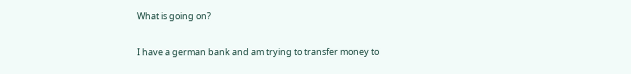What is going on?

I have a german bank and am trying to transfer money to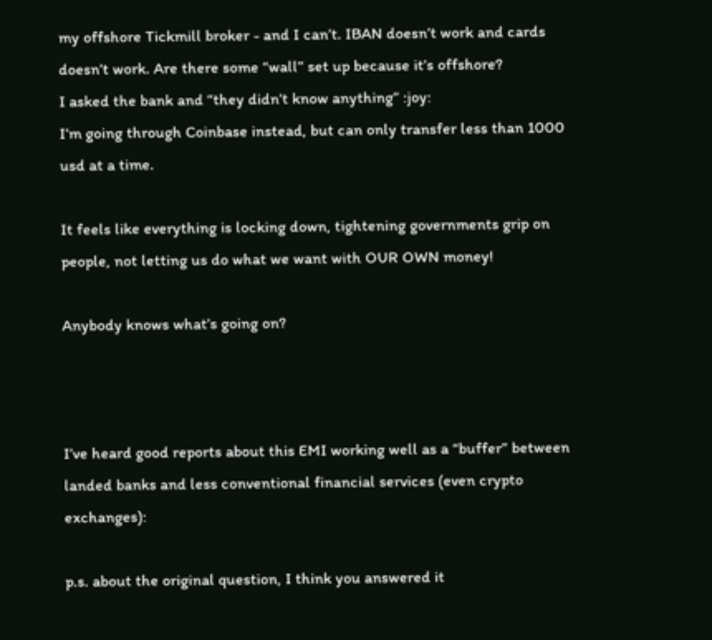my offshore Tickmill broker - and I can’t. IBAN doesn’t work and cards doesn’t work. Are there some “wall” set up because it’s offshore?
I asked the bank and “they didn’t know anything” :joy:
I’m going through Coinbase instead, but can only transfer less than 1000 usd at a time.

It feels like everything is locking down, tightening governments grip on people, not letting us do what we want with OUR OWN money!

Anybody knows what’s going on?



I’ve heard good reports about this EMI working well as a “buffer” between landed banks and less conventional financial services (even crypto exchanges):

p.s. about the original question, I think you answered it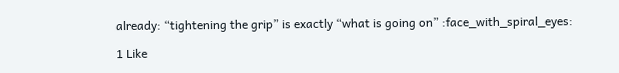already: “tightening the grip” is exactly “what is going on” :face_with_spiral_eyes:

1 Like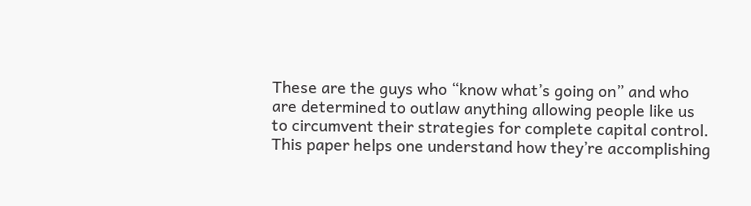These are the guys who “know what’s going on” and who are determined to outlaw anything allowing people like us to circumvent their strategies for complete capital control. This paper helps one understand how they’re accomplishing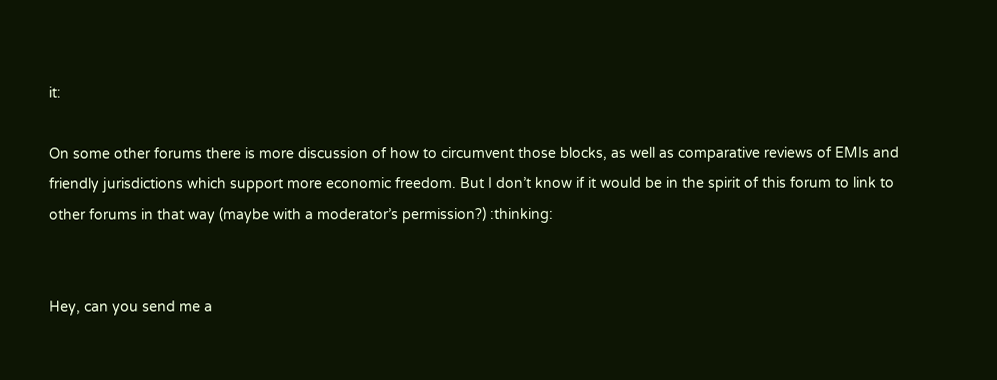it:

On some other forums there is more discussion of how to circumvent those blocks, as well as comparative reviews of EMIs and friendly jurisdictions which support more economic freedom. But I don’t know if it would be in the spirit of this forum to link to other forums in that way (maybe with a moderator’s permission?) :thinking:


Hey, can you send me a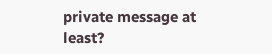private message at least?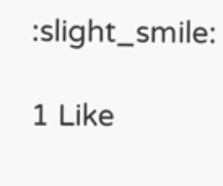:slight_smile:

1 Like